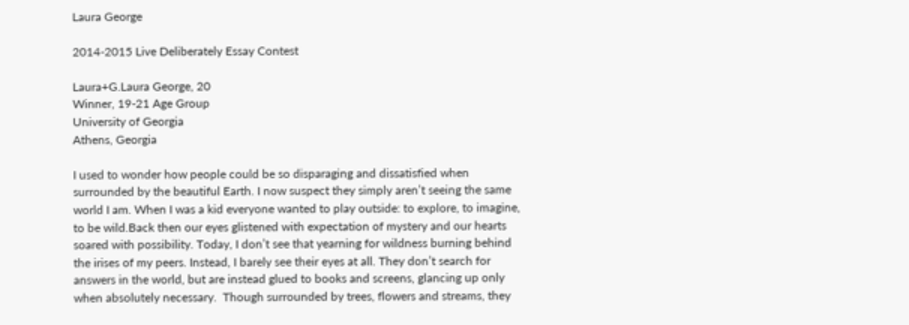Laura George

2014-2015 Live Deliberately Essay Contest

Laura+G.Laura George, 20
Winner, 19-21 Age Group
University of Georgia
Athens, Georgia

I used to wonder how people could be so disparaging and dissatisfied when surrounded by the beautiful Earth. I now suspect they simply aren’t seeing the same world I am. When I was a kid everyone wanted to play outside: to explore, to imagine, to be wild.Back then our eyes glistened with expectation of mystery and our hearts soared with possibility. Today, I don’t see that yearning for wildness burning behind the irises of my peers. Instead, I barely see their eyes at all. They don’t search for answers in the world, but are instead glued to books and screens, glancing up only when absolutely necessary.  Though surrounded by trees, flowers and streams, they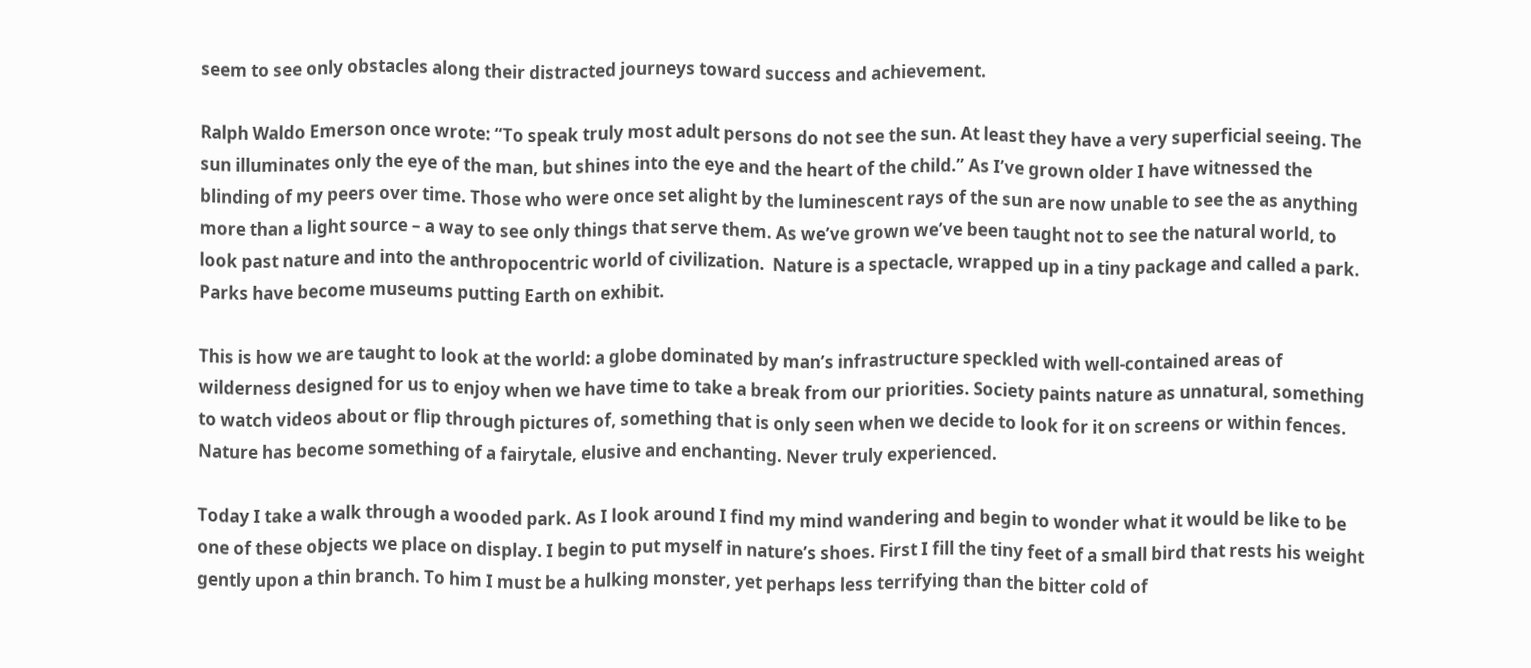seem to see only obstacles along their distracted journeys toward success and achievement.

Ralph Waldo Emerson once wrote: “To speak truly most adult persons do not see the sun. At least they have a very superficial seeing. The sun illuminates only the eye of the man, but shines into the eye and the heart of the child.” As I’ve grown older I have witnessed the blinding of my peers over time. Those who were once set alight by the luminescent rays of the sun are now unable to see the as anything more than a light source – a way to see only things that serve them. As we’ve grown we’ve been taught not to see the natural world, to look past nature and into the anthropocentric world of civilization.  Nature is a spectacle, wrapped up in a tiny package and called a park. Parks have become museums putting Earth on exhibit.

This is how we are taught to look at the world: a globe dominated by man’s infrastructure speckled with well-contained areas of wilderness designed for us to enjoy when we have time to take a break from our priorities. Society paints nature as unnatural, something to watch videos about or flip through pictures of, something that is only seen when we decide to look for it on screens or within fences. Nature has become something of a fairytale, elusive and enchanting. Never truly experienced.

Today I take a walk through a wooded park. As I look around I find my mind wandering and begin to wonder what it would be like to be one of these objects we place on display. I begin to put myself in nature’s shoes. First I fill the tiny feet of a small bird that rests his weight gently upon a thin branch. To him I must be a hulking monster, yet perhaps less terrifying than the bitter cold of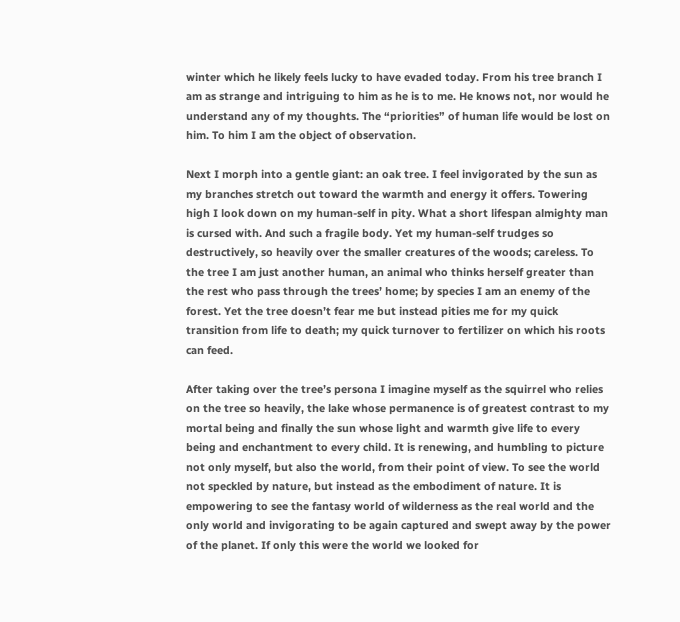winter which he likely feels lucky to have evaded today. From his tree branch I am as strange and intriguing to him as he is to me. He knows not, nor would he understand any of my thoughts. The “priorities” of human life would be lost on him. To him I am the object of observation.

Next I morph into a gentle giant: an oak tree. I feel invigorated by the sun as my branches stretch out toward the warmth and energy it offers. Towering high I look down on my human-self in pity. What a short lifespan almighty man is cursed with. And such a fragile body. Yet my human-self trudges so destructively, so heavily over the smaller creatures of the woods; careless. To the tree I am just another human, an animal who thinks herself greater than the rest who pass through the trees’ home; by species I am an enemy of the forest. Yet the tree doesn’t fear me but instead pities me for my quick transition from life to death; my quick turnover to fertilizer on which his roots can feed.

After taking over the tree’s persona I imagine myself as the squirrel who relies on the tree so heavily, the lake whose permanence is of greatest contrast to my mortal being and finally the sun whose light and warmth give life to every being and enchantment to every child. It is renewing, and humbling to picture not only myself, but also the world, from their point of view. To see the world not speckled by nature, but instead as the embodiment of nature. It is empowering to see the fantasy world of wilderness as the real world and the only world and invigorating to be again captured and swept away by the power of the planet. If only this were the world we looked for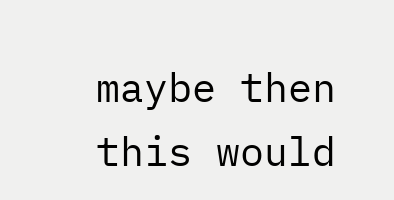maybe then this would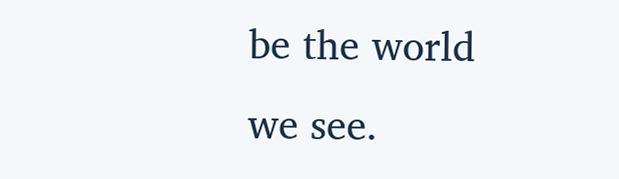be the world we see.